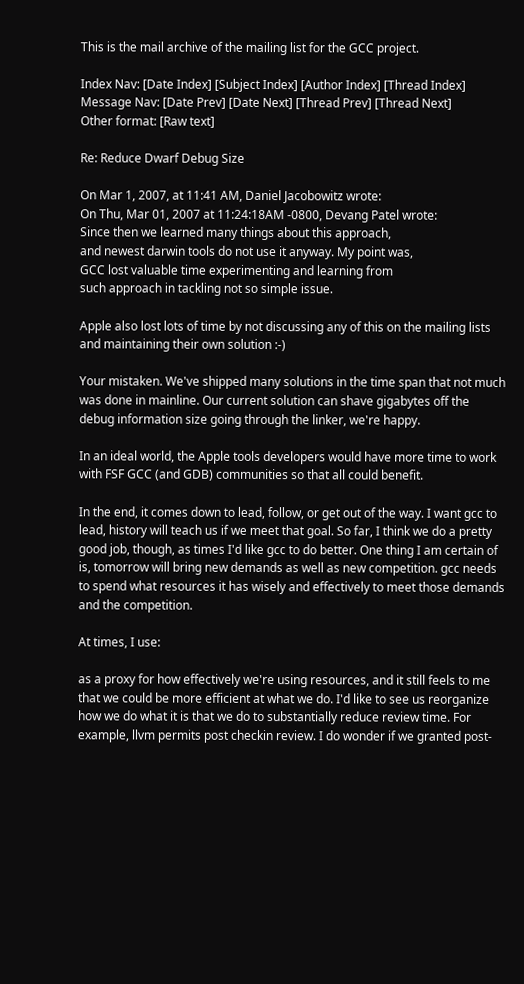This is the mail archive of the mailing list for the GCC project.

Index Nav: [Date Index] [Subject Index] [Author Index] [Thread Index]
Message Nav: [Date Prev] [Date Next] [Thread Prev] [Thread Next]
Other format: [Raw text]

Re: Reduce Dwarf Debug Size

On Mar 1, 2007, at 11:41 AM, Daniel Jacobowitz wrote:
On Thu, Mar 01, 2007 at 11:24:18AM -0800, Devang Patel wrote:
Since then we learned many things about this approach,
and newest darwin tools do not use it anyway. My point was,
GCC lost valuable time experimenting and learning from
such approach in tackling not so simple issue.

Apple also lost lots of time by not discussing any of this on the mailing lists and maintaining their own solution :-)

Your mistaken. We've shipped many solutions in the time span that not much was done in mainline. Our current solution can shave gigabytes off the debug information size going through the linker, we're happy.

In an ideal world, the Apple tools developers would have more time to work with FSF GCC (and GDB) communities so that all could benefit.

In the end, it comes down to lead, follow, or get out of the way. I want gcc to lead, history will teach us if we meet that goal. So far, I think we do a pretty good job, though, as times I'd like gcc to do better. One thing I am certain of is, tomorrow will bring new demands as well as new competition. gcc needs to spend what resources it has wisely and effectively to meet those demands and the competition.

At times, I use:

as a proxy for how effectively we're using resources, and it still feels to me that we could be more efficient at what we do. I'd like to see us reorganize how we do what it is that we do to substantially reduce review time. For example, llvm permits post checkin review. I do wonder if we granted post-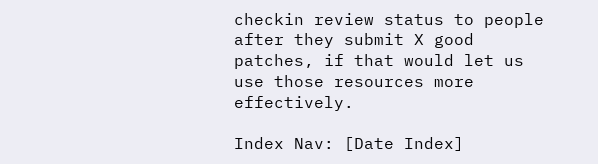checkin review status to people after they submit X good patches, if that would let us use those resources more effectively.

Index Nav: [Date Index]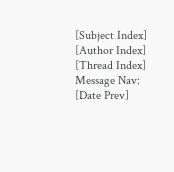[Subject Index] [Author Index] [Thread Index]
Message Nav: [Date Prev]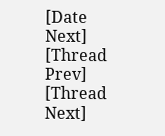[Date Next] [Thread Prev] [Thread Next]